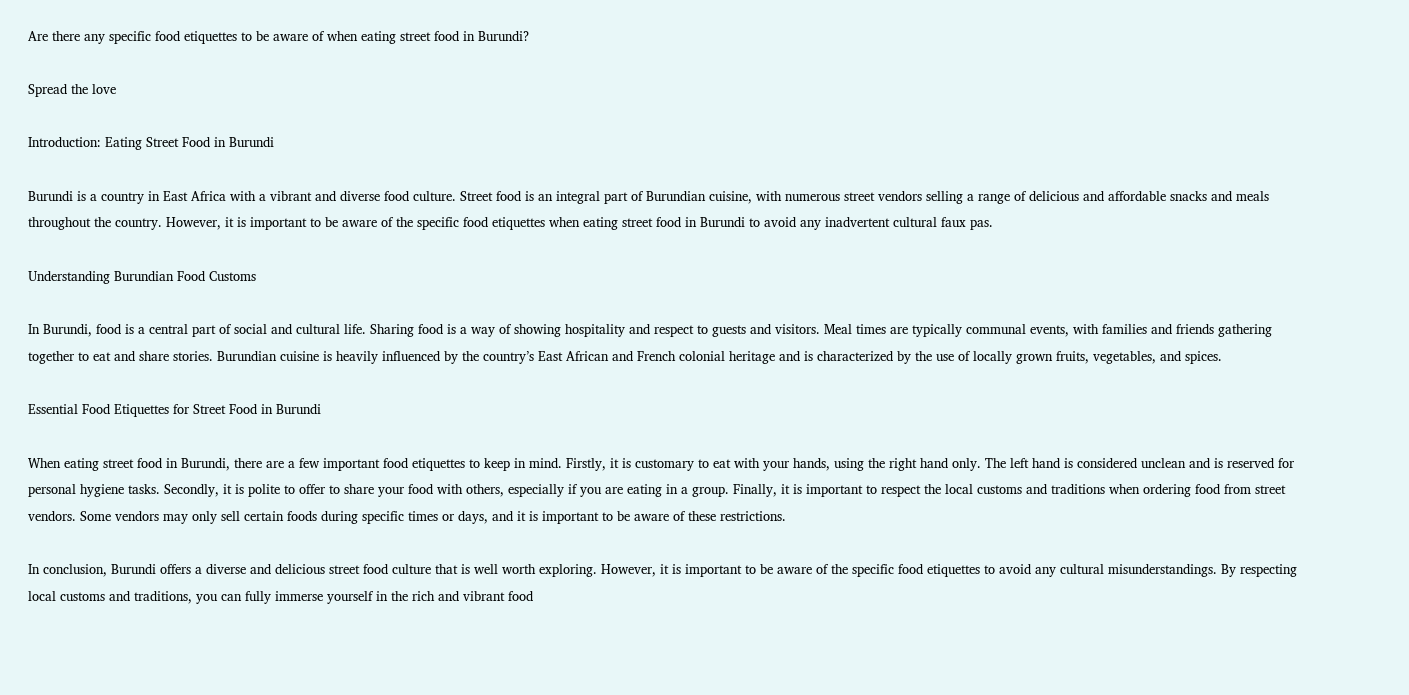Are there any specific food etiquettes to be aware of when eating street food in Burundi?

Spread the love

Introduction: Eating Street Food in Burundi

Burundi is a country in East Africa with a vibrant and diverse food culture. Street food is an integral part of Burundian cuisine, with numerous street vendors selling a range of delicious and affordable snacks and meals throughout the country. However, it is important to be aware of the specific food etiquettes when eating street food in Burundi to avoid any inadvertent cultural faux pas.

Understanding Burundian Food Customs

In Burundi, food is a central part of social and cultural life. Sharing food is a way of showing hospitality and respect to guests and visitors. Meal times are typically communal events, with families and friends gathering together to eat and share stories. Burundian cuisine is heavily influenced by the country’s East African and French colonial heritage and is characterized by the use of locally grown fruits, vegetables, and spices.

Essential Food Etiquettes for Street Food in Burundi

When eating street food in Burundi, there are a few important food etiquettes to keep in mind. Firstly, it is customary to eat with your hands, using the right hand only. The left hand is considered unclean and is reserved for personal hygiene tasks. Secondly, it is polite to offer to share your food with others, especially if you are eating in a group. Finally, it is important to respect the local customs and traditions when ordering food from street vendors. Some vendors may only sell certain foods during specific times or days, and it is important to be aware of these restrictions.

In conclusion, Burundi offers a diverse and delicious street food culture that is well worth exploring. However, it is important to be aware of the specific food etiquettes to avoid any cultural misunderstandings. By respecting local customs and traditions, you can fully immerse yourself in the rich and vibrant food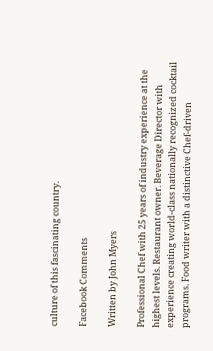culture of this fascinating country.

Facebook Comments

Written by John Myers

Professional Chef with 25 years of industry experience at the highest levels. Restaurant owner. Beverage Director with experience creating world-class nationally recognized cocktail programs. Food writer with a distinctive Chef-driven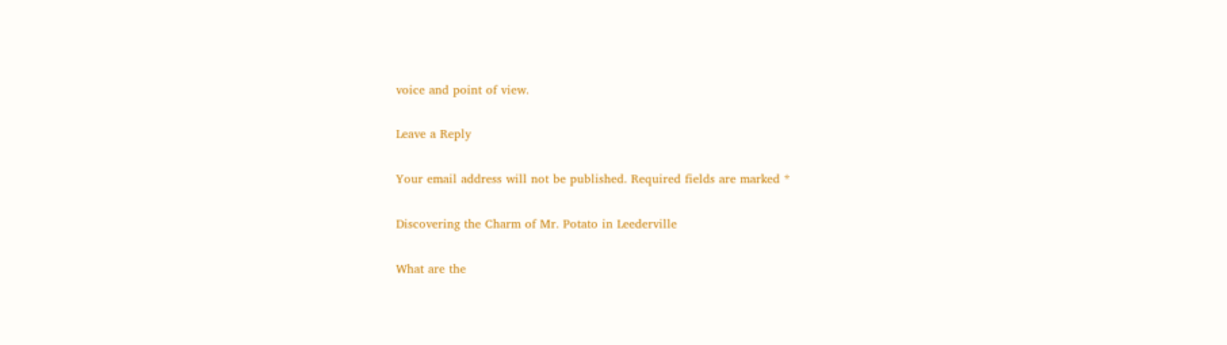voice and point of view.

Leave a Reply

Your email address will not be published. Required fields are marked *

Discovering the Charm of Mr. Potato in Leederville

What are the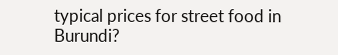typical prices for street food in Burundi?